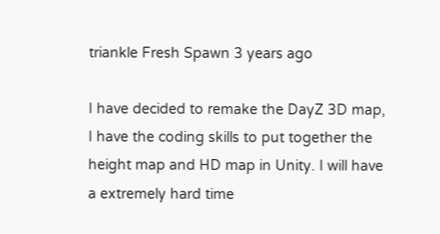triankle Fresh Spawn 3 years ago

I have decided to remake the DayZ 3D map, I have the coding skills to put together the height map and HD map in Unity. I will have a extremely hard time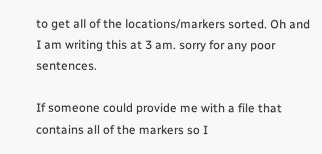to get all of the locations/markers sorted. Oh and I am writing this at 3 am. sorry for any poor sentences.

If someone could provide me with a file that contains all of the markers so I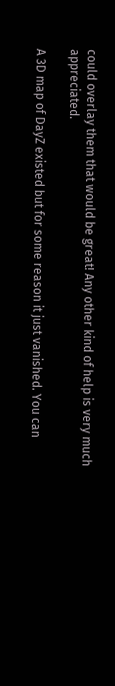could overlay them that would be great! Any other kind of help is very much appreciated.

A 3D map of DayZ existed but for some reason it just vanished. You can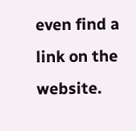even find a link on the website.